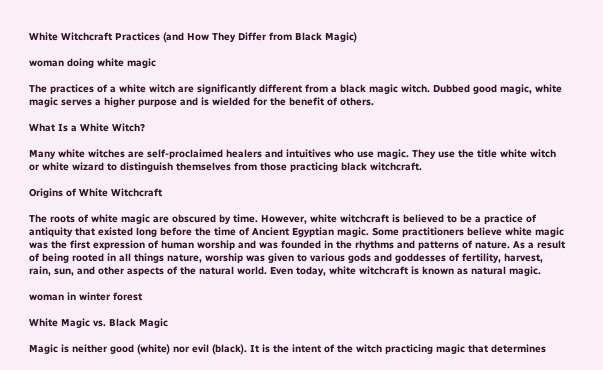White Witchcraft Practices (and How They Differ from Black Magic)

woman doing white magic

The practices of a white witch are significantly different from a black magic witch. Dubbed good magic, white magic serves a higher purpose and is wielded for the benefit of others.

What Is a White Witch?

Many white witches are self-proclaimed healers and intuitives who use magic. They use the title white witch or white wizard to distinguish themselves from those practicing black witchcraft.

Origins of White Witchcraft

The roots of white magic are obscured by time. However, white witchcraft is believed to be a practice of antiquity that existed long before the time of Ancient Egyptian magic. Some practitioners believe white magic was the first expression of human worship and was founded in the rhythms and patterns of nature. As a result of being rooted in all things nature, worship was given to various gods and goddesses of fertility, harvest, rain, sun, and other aspects of the natural world. Even today, white witchcraft is known as natural magic.

woman in winter forest

White Magic vs. Black Magic

Magic is neither good (white) nor evil (black). It is the intent of the witch practicing magic that determines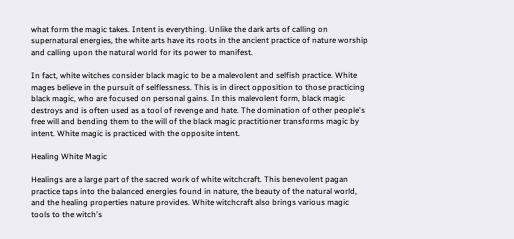what form the magic takes. Intent is everything. Unlike the dark arts of calling on supernatural energies, the white arts have its roots in the ancient practice of nature worship and calling upon the natural world for its power to manifest.

In fact, white witches consider black magic to be a malevolent and selfish practice. White mages believe in the pursuit of selflessness. This is in direct opposition to those practicing black magic, who are focused on personal gains. In this malevolent form, black magic destroys and is often used as a tool of revenge and hate. The domination of other people's free will and bending them to the will of the black magic practitioner transforms magic by intent. White magic is practiced with the opposite intent.

Healing White Magic

Healings are a large part of the sacred work of white witchcraft. This benevolent pagan practice taps into the balanced energies found in nature, the beauty of the natural world, and the healing properties nature provides. White witchcraft also brings various magic tools to the witch's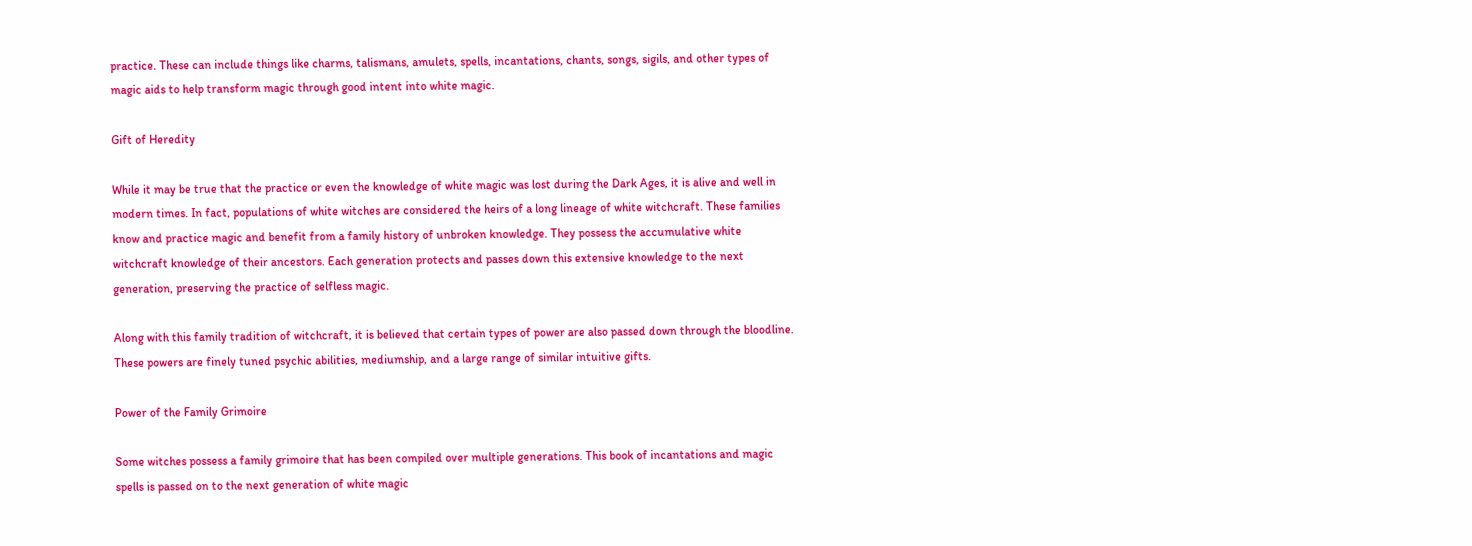practice. These can include things like charms, talismans, amulets, spells, incantations, chants, songs, sigils, and other types of magic aids to help transform magic through good intent into white magic.

Gift of Heredity

While it may be true that the practice or even the knowledge of white magic was lost during the Dark Ages, it is alive and well in modern times. In fact, populations of white witches are considered the heirs of a long lineage of white witchcraft. These families know and practice magic and benefit from a family history of unbroken knowledge. They possess the accumulative white witchcraft knowledge of their ancestors. Each generation protects and passes down this extensive knowledge to the next generation, preserving the practice of selfless magic.

Along with this family tradition of witchcraft, it is believed that certain types of power are also passed down through the bloodline. These powers are finely tuned psychic abilities, mediumship, and a large range of similar intuitive gifts.

Power of the Family Grimoire

Some witches possess a family grimoire that has been compiled over multiple generations. This book of incantations and magic spells is passed on to the next generation of white magic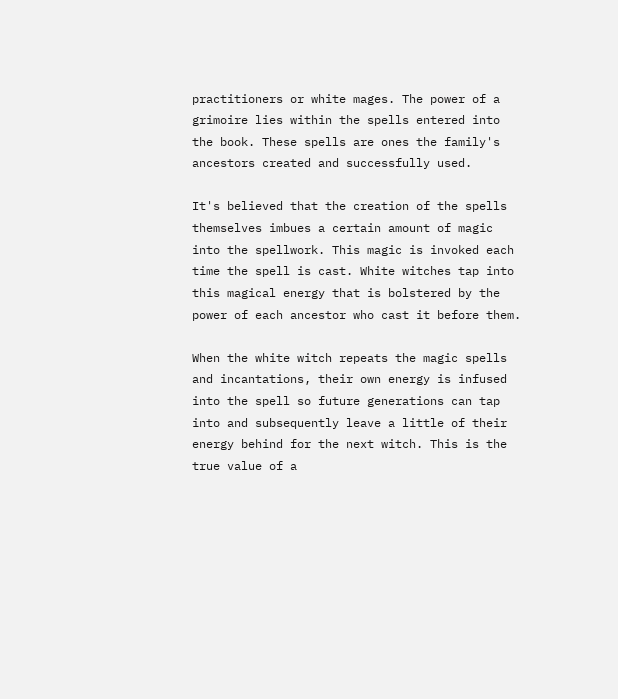practitioners or white mages. The power of a grimoire lies within the spells entered into the book. These spells are ones the family's ancestors created and successfully used.

It's believed that the creation of the spells themselves imbues a certain amount of magic into the spellwork. This magic is invoked each time the spell is cast. White witches tap into this magical energy that is bolstered by the power of each ancestor who cast it before them.

When the white witch repeats the magic spells and incantations, their own energy is infused into the spell so future generations can tap into and subsequently leave a little of their energy behind for the next witch. This is the true value of a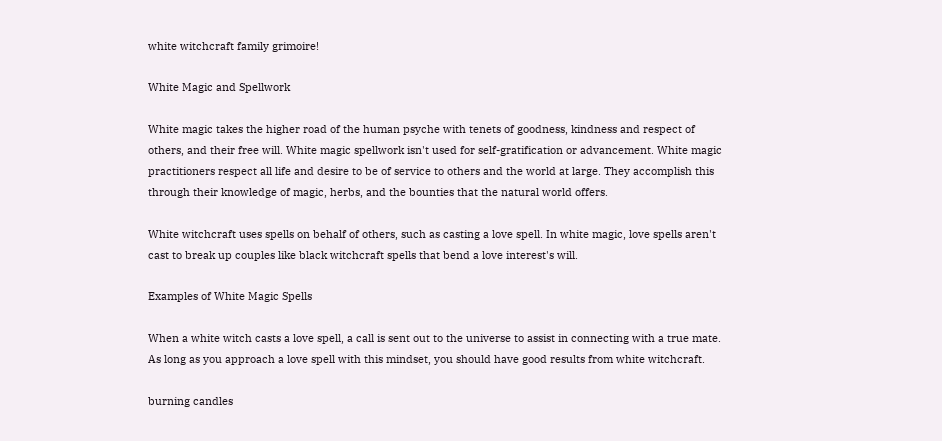white witchcraft family grimoire!

White Magic and Spellwork

White magic takes the higher road of the human psyche with tenets of goodness, kindness and respect of others, and their free will. White magic spellwork isn't used for self-gratification or advancement. White magic practitioners respect all life and desire to be of service to others and the world at large. They accomplish this through their knowledge of magic, herbs, and the bounties that the natural world offers.

White witchcraft uses spells on behalf of others, such as casting a love spell. In white magic, love spells aren't cast to break up couples like black witchcraft spells that bend a love interest's will.

Examples of White Magic Spells

When a white witch casts a love spell, a call is sent out to the universe to assist in connecting with a true mate. As long as you approach a love spell with this mindset, you should have good results from white witchcraft.

burning candles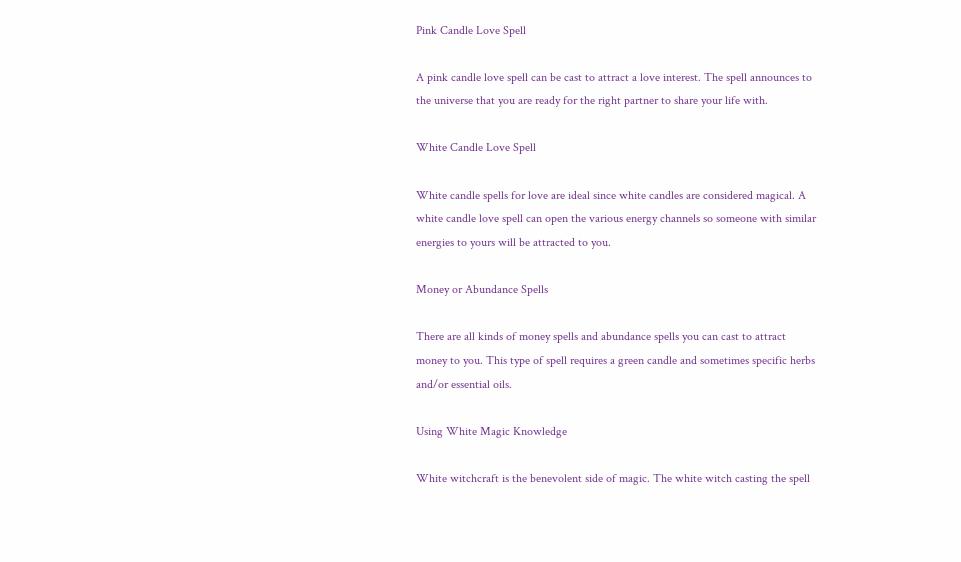Pink Candle Love Spell

A pink candle love spell can be cast to attract a love interest. The spell announces to the universe that you are ready for the right partner to share your life with.

White Candle Love Spell

White candle spells for love are ideal since white candles are considered magical. A white candle love spell can open the various energy channels so someone with similar energies to yours will be attracted to you.

Money or Abundance Spells

There are all kinds of money spells and abundance spells you can cast to attract money to you. This type of spell requires a green candle and sometimes specific herbs and/or essential oils.

Using White Magic Knowledge

White witchcraft is the benevolent side of magic. The white witch casting the spell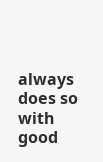always does so with good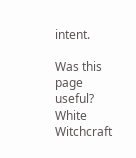intent.

Was this page useful?
White Witchcraft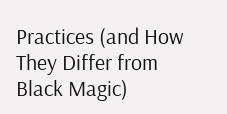Practices (and How They Differ from Black Magic)